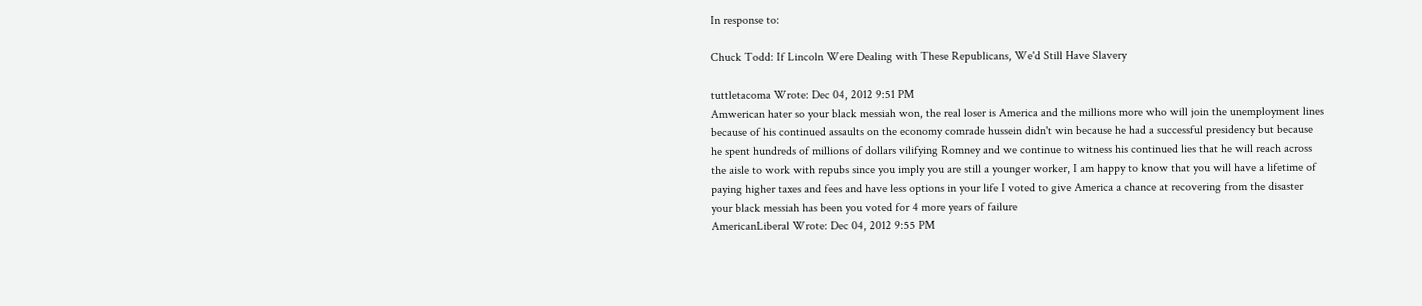In response to:

Chuck Todd: If Lincoln Were Dealing with These Republicans, We'd Still Have Slavery

tuttletacoma Wrote: Dec 04, 2012 9:51 PM
Amwerican hater so your black messiah won, the real loser is America and the millions more who will join the unemployment lines because of his continued assaults on the economy comrade hussein didn't win because he had a successful presidency but because he spent hundreds of millions of dollars vilifying Romney and we continue to witness his continued lies that he will reach across the aisle to work with repubs since you imply you are still a younger worker, I am happy to know that you will have a lifetime of paying higher taxes and fees and have less options in your life I voted to give America a chance at recovering from the disaster your black messiah has been you voted for 4 more years of failure
AmericanLiberal Wrote: Dec 04, 2012 9:55 PM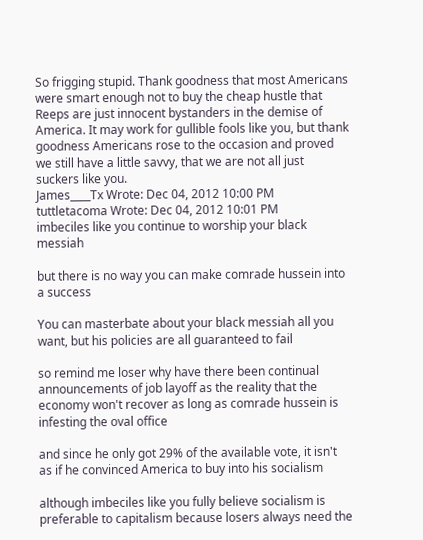So frigging stupid. Thank goodness that most Americans were smart enough not to buy the cheap hustle that Reeps are just innocent bystanders in the demise of America. It may work for gullible fools like you, but thank goodness Americans rose to the occasion and proved we still have a little savvy, that we are not all just suckers like you.
James____Tx Wrote: Dec 04, 2012 10:00 PM
tuttletacoma Wrote: Dec 04, 2012 10:01 PM
imbeciles like you continue to worship your black messiah

but there is no way you can make comrade hussein into a success

You can masterbate about your black messiah all you want, but his policies are all guaranteed to fail

so remind me loser why have there been continual announcements of job layoff as the reality that the economy won't recover as long as comrade hussein is infesting the oval office

and since he only got 29% of the available vote, it isn't as if he convinced America to buy into his socialism

although imbeciles like you fully believe socialism is preferable to capitalism because losers always need the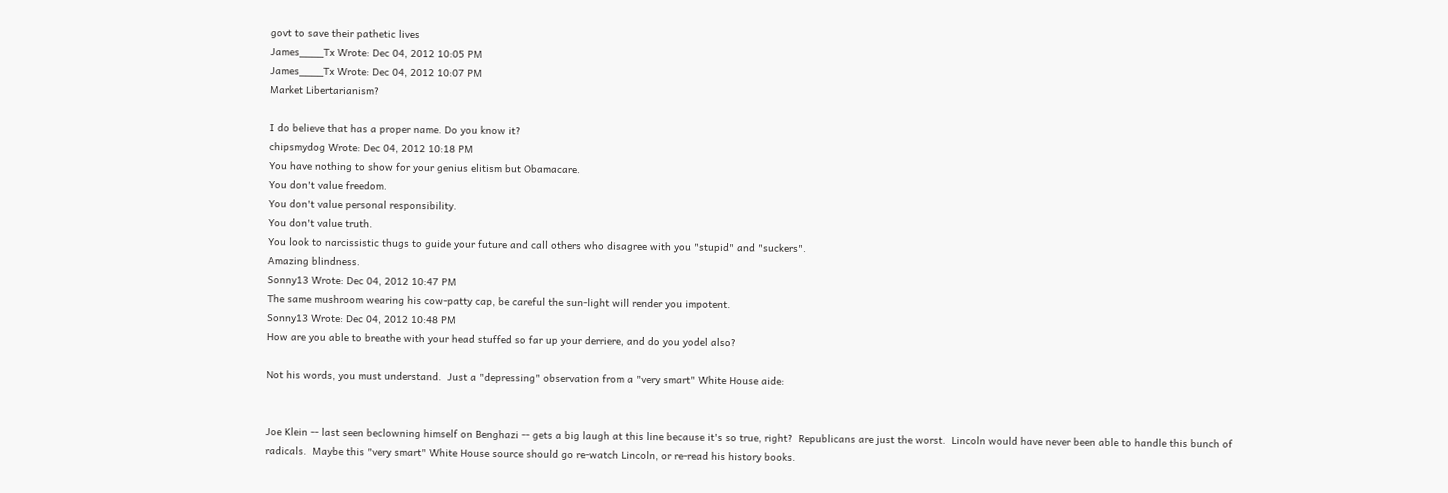govt to save their pathetic lives
James____Tx Wrote: Dec 04, 2012 10:05 PM
James____Tx Wrote: Dec 04, 2012 10:07 PM
Market Libertarianism?

I do believe that has a proper name. Do you know it?
chipsmydog Wrote: Dec 04, 2012 10:18 PM
You have nothing to show for your genius elitism but Obamacare.
You don't value freedom.
You don't value personal responsibility.
You don't value truth.
You look to narcissistic thugs to guide your future and call others who disagree with you "stupid" and "suckers".
Amazing blindness.
Sonny13 Wrote: Dec 04, 2012 10:47 PM
The same mushroom wearing his cow-patty cap, be careful the sun-light will render you impotent.
Sonny13 Wrote: Dec 04, 2012 10:48 PM
How are you able to breathe with your head stuffed so far up your derriere, and do you yodel also?

Not his words, you must understand.  Just a "depressing" observation from a "very smart" White House aide:


Joe Klein -- last seen beclowning himself on Benghazi -- gets a big laugh at this line because it's so true, right?  Republicans are just the worst.  Lincoln would have never been able to handle this bunch of radicals.  Maybe this "very smart" White House source should go re-watch Lincoln, or re-read his history books.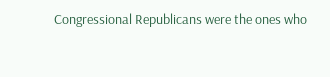Congressional Republicans were the ones who